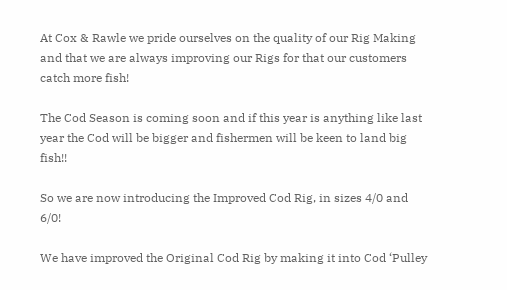At Cox & Rawle we pride ourselves on the quality of our Rig Making and that we are always improving our Rigs for that our customers catch more fish!

The Cod Season is coming soon and if this year is anything like last year the Cod will be bigger and fishermen will be keen to land big fish!!

So we are now introducing the Improved Cod Rig, in sizes 4/0 and 6/0!

We have improved the Original Cod Rig by making it into Cod ‘Pulley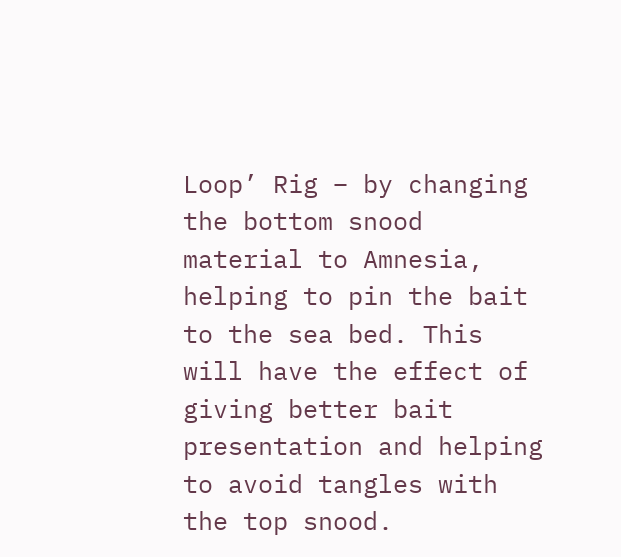Loop’ Rig – by changing the bottom snood material to Amnesia, helping to pin the bait to the sea bed. This will have the effect of giving better bait presentation and helping to avoid tangles with the top snood.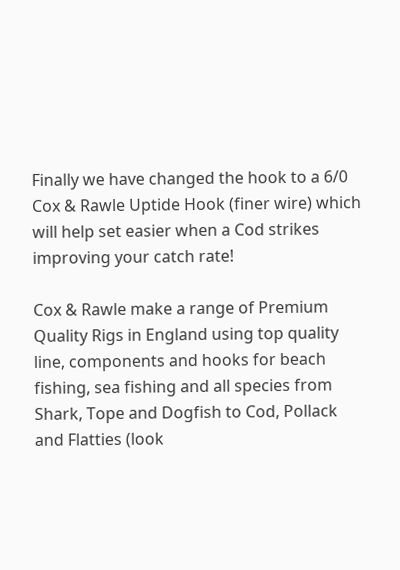Finally we have changed the hook to a 6/0 Cox & Rawle Uptide Hook (finer wire) which will help set easier when a Cod strikes improving your catch rate!

Cox & Rawle make a range of Premium Quality Rigs in England using top quality line, components and hooks for beach fishing, sea fishing and all species from Shark, Tope and Dogfish to Cod, Pollack and Flatties (look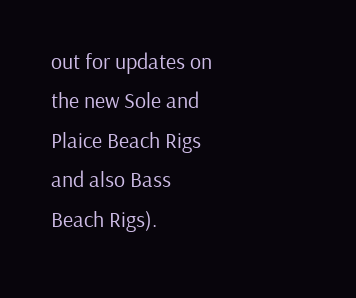out for updates on the new Sole and Plaice Beach Rigs and also Bass Beach Rigs).